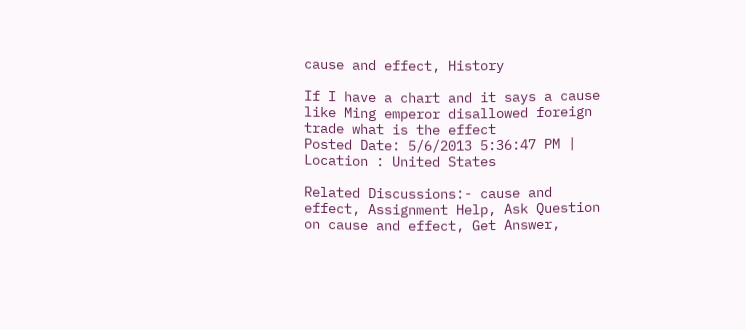cause and effect, History

If I have a chart and it says a cause like Ming emperor disallowed foreign trade what is the effect
Posted Date: 5/6/2013 5:36:47 PM | Location : United States

Related Discussions:- cause and effect, Assignment Help, Ask Question on cause and effect, Get Answer,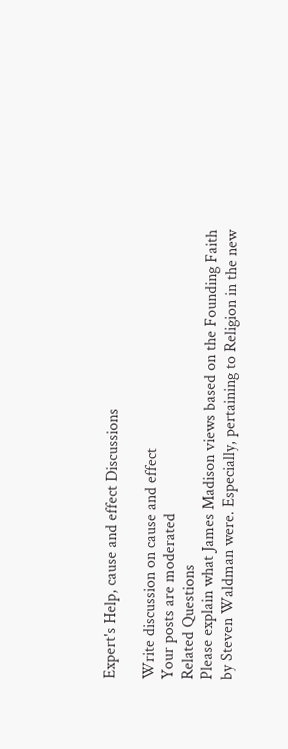Expert's Help, cause and effect Discussions

Write discussion on cause and effect
Your posts are moderated
Related Questions
Please explain what James Madison views based on the Founding Faith by Steven Waldman were. Especially, pertaining to Religion in the new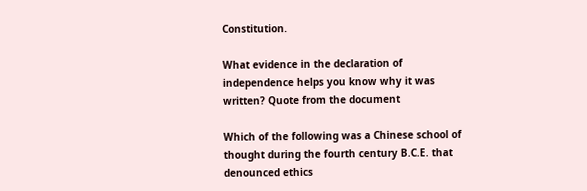Constitution.

What evidence in the declaration of independence helps you know why it was written? Quote from the document

Which of the following was a Chinese school of thought during the fourth century B.C.E. that denounced ethics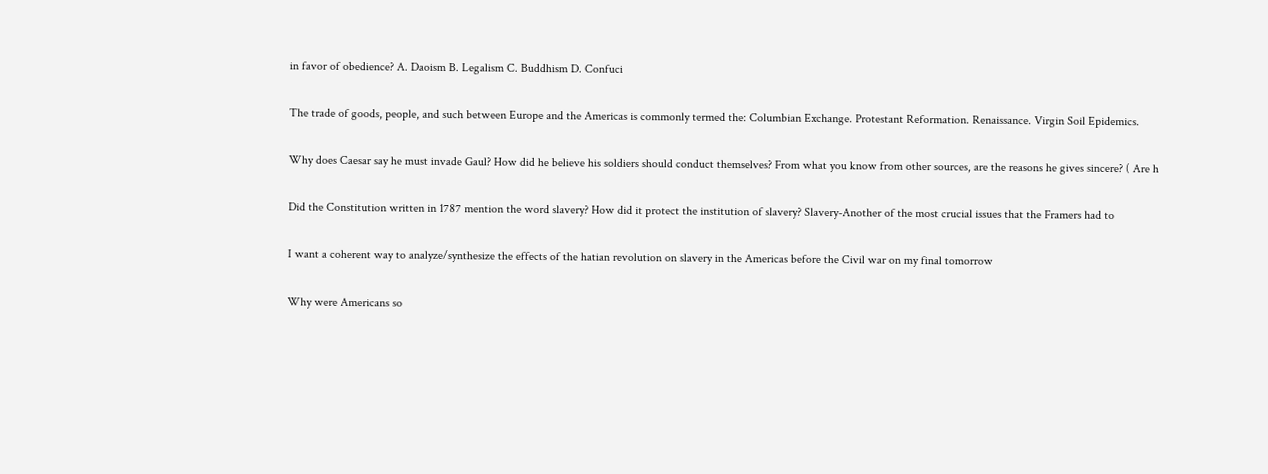in favor of obedience? A. Daoism B. Legalism C. Buddhism D. Confuci

The trade of goods, people, and such between Europe and the Americas is commonly termed the: Columbian Exchange. Protestant Reformation. Renaissance. Virgin Soil Epidemics.

Why does Caesar say he must invade Gaul? How did he believe his soldiers should conduct themselves? From what you know from other sources, are the reasons he gives sincere? ( Are h

Did the Constitution written in 1787 mention the word slavery? How did it protect the institution of slavery? Slavery-Another of the most crucial issues that the Framers had to

I want a coherent way to analyze/synthesize the effects of the hatian revolution on slavery in the Americas before the Civil war on my final tomorrow

Why were Americans so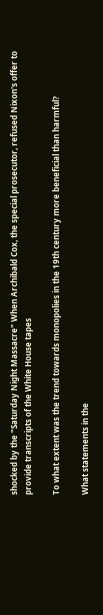shocked by the "Saturday Night Massacre" When Archibald Cox, the special prosecutor, refused Nixon's offer to provide transcripts of the White House tapes

To what extent was the trend towards monopolies in the 19th century more beneficial than harmful?

What statements in the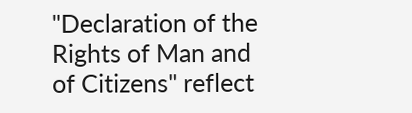"Declaration of the Rights of Man and of Citizens" reflect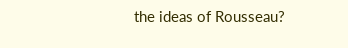the ideas of Rousseau?